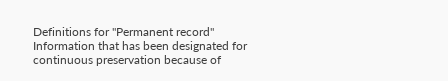Definitions for "Permanent record"
Information that has been designated for continuous preservation because of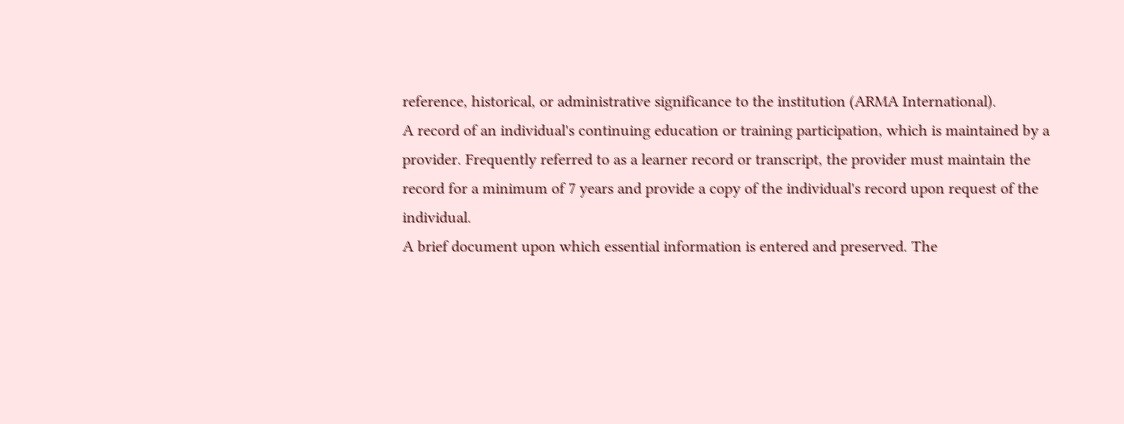reference, historical, or administrative significance to the institution (ARMA International).
A record of an individual's continuing education or training participation, which is maintained by a provider. Frequently referred to as a learner record or transcript, the provider must maintain the record for a minimum of 7 years and provide a copy of the individual's record upon request of the individual.
A brief document upon which essential information is entered and preserved. The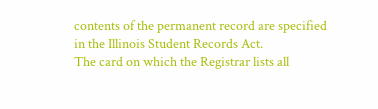contents of the permanent record are specified in the Illinois Student Records Act.
The card on which the Registrar lists all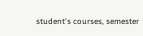student's courses, semester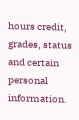hours credit, grades, status and certain personal information.